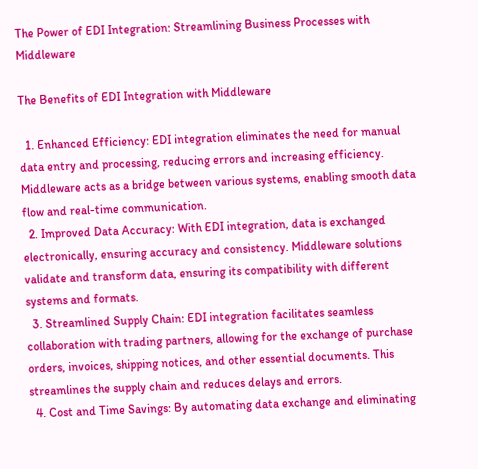The Power of EDI Integration: Streamlining Business Processes with Middleware

The Benefits of EDI Integration with Middleware

  1. Enhanced Efficiency: EDI integration eliminates the need for manual data entry and processing, reducing errors and increasing efficiency. Middleware acts as a bridge between various systems, enabling smooth data flow and real-time communication.
  2. Improved Data Accuracy: With EDI integration, data is exchanged electronically, ensuring accuracy and consistency. Middleware solutions validate and transform data, ensuring its compatibility with different systems and formats.
  3. Streamlined Supply Chain: EDI integration facilitates seamless collaboration with trading partners, allowing for the exchange of purchase orders, invoices, shipping notices, and other essential documents. This streamlines the supply chain and reduces delays and errors.
  4. Cost and Time Savings: By automating data exchange and eliminating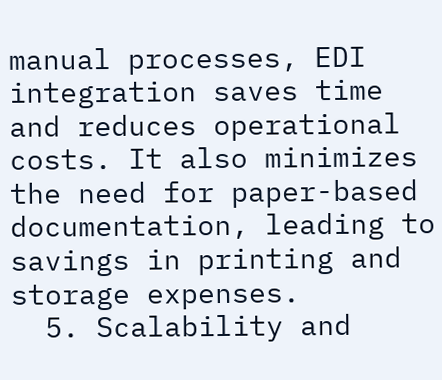manual processes, EDI integration saves time and reduces operational costs. It also minimizes the need for paper-based documentation, leading to savings in printing and storage expenses.
  5. Scalability and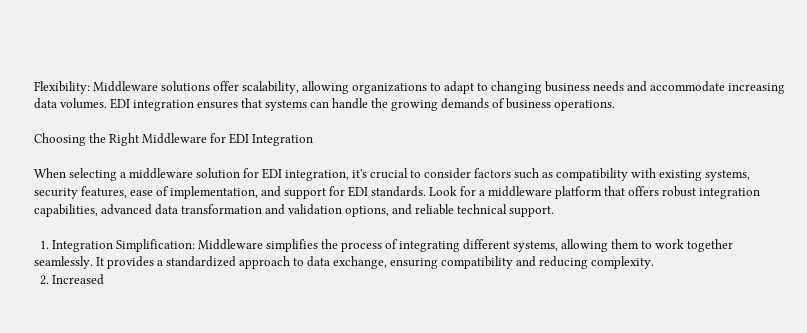Flexibility: Middleware solutions offer scalability, allowing organizations to adapt to changing business needs and accommodate increasing data volumes. EDI integration ensures that systems can handle the growing demands of business operations.

Choosing the Right Middleware for EDI Integration

When selecting a middleware solution for EDI integration, it's crucial to consider factors such as compatibility with existing systems, security features, ease of implementation, and support for EDI standards. Look for a middleware platform that offers robust integration capabilities, advanced data transformation and validation options, and reliable technical support.

  1. Integration Simplification: Middleware simplifies the process of integrating different systems, allowing them to work together seamlessly. It provides a standardized approach to data exchange, ensuring compatibility and reducing complexity.
  2. Increased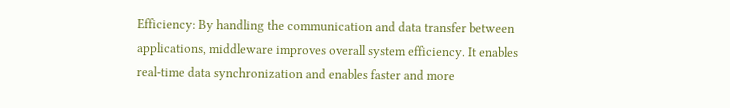Efficiency: By handling the communication and data transfer between applications, middleware improves overall system efficiency. It enables real-time data synchronization and enables faster and more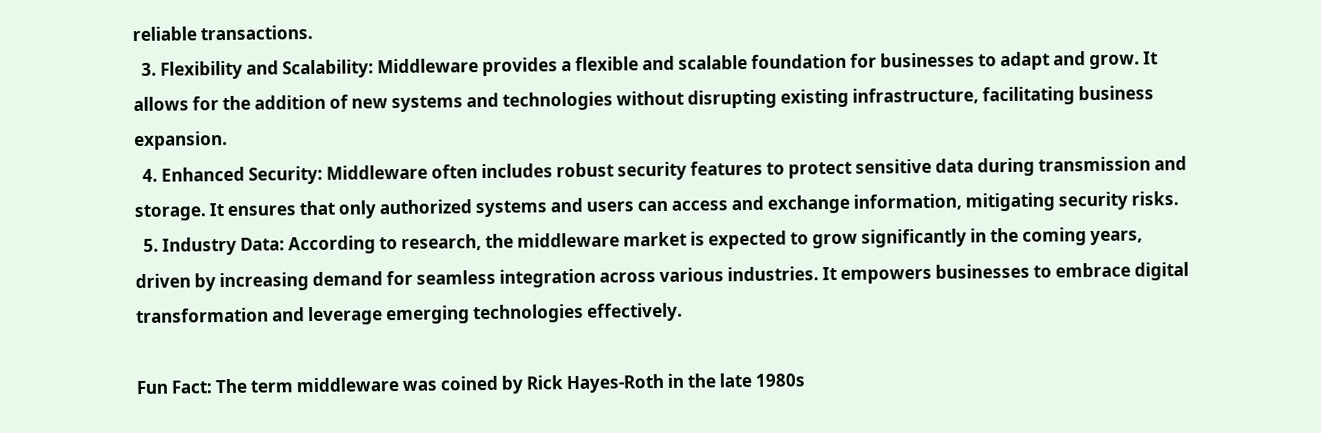reliable transactions.
  3. Flexibility and Scalability: Middleware provides a flexible and scalable foundation for businesses to adapt and grow. It allows for the addition of new systems and technologies without disrupting existing infrastructure, facilitating business expansion.
  4. Enhanced Security: Middleware often includes robust security features to protect sensitive data during transmission and storage. It ensures that only authorized systems and users can access and exchange information, mitigating security risks.
  5. Industry Data: According to research, the middleware market is expected to grow significantly in the coming years, driven by increasing demand for seamless integration across various industries. It empowers businesses to embrace digital transformation and leverage emerging technologies effectively.

Fun Fact: The term middleware was coined by Rick Hayes-Roth in the late 1980s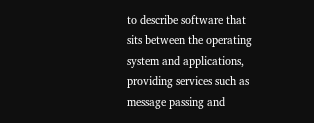to describe software that sits between the operating system and applications, providing services such as message passing and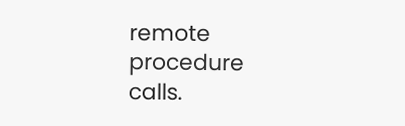remote procedure calls.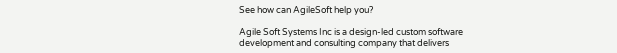See how can AgileSoft help you?

Agile Soft Systems Inc is a design-led custom software development and consulting company that delivers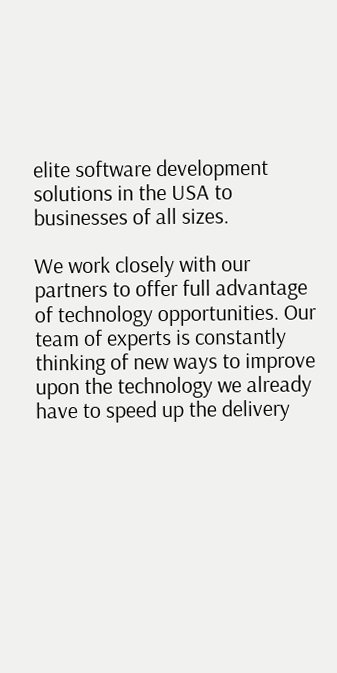elite software development solutions in the USA to businesses of all sizes.

We work closely with our partners to offer full advantage of technology opportunities. Our team of experts is constantly thinking of new ways to improve upon the technology we already have to speed up the delivery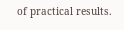of practical results.